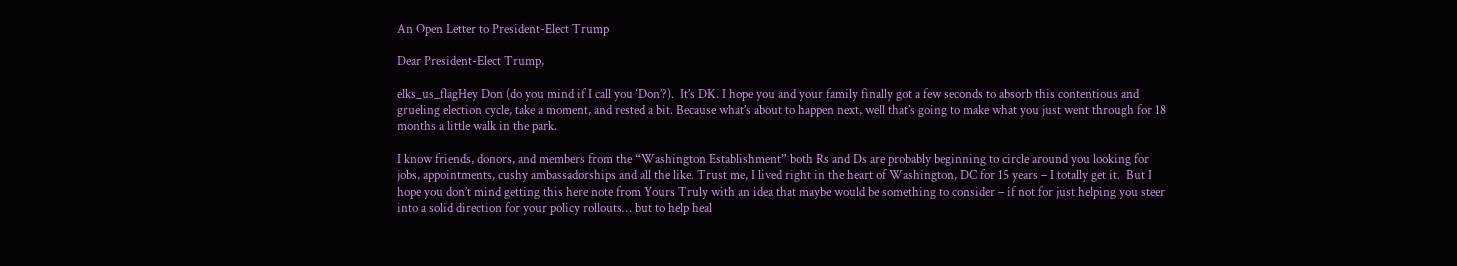An Open Letter to President-Elect Trump

Dear President-Elect Trump,

elks_us_flagHey Don (do you mind if I call you ‘Don’?).  It’s DK. I hope you and your family finally got a few seconds to absorb this contentious and grueling election cycle, take a moment, and rested a bit. Because what’s about to happen next, well that’s going to make what you just went through for 18 months a little walk in the park.

I know friends, donors, and members from the “Washington Establishment” both Rs and Ds are probably beginning to circle around you looking for jobs, appointments, cushy ambassadorships and all the like. Trust me, I lived right in the heart of Washington, DC for 15 years – I totally get it.  But I hope you don’t mind getting this here note from Yours Truly with an idea that maybe would be something to consider – if not for just helping you steer into a solid direction for your policy rollouts… but to help heal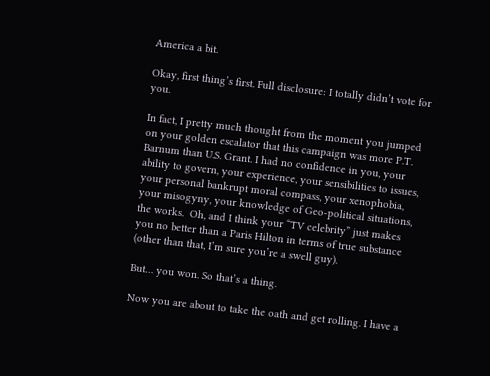America a bit.

Okay, first thing’s first. Full disclosure: I totally didn’t vote for you.

In fact, I pretty much thought from the moment you jumped on your golden escalator that this campaign was more P.T. Barnum than U.S. Grant. I had no confidence in you, your ability to govern, your experience, your sensibilities to issues, your personal bankrupt moral compass, your xenophobia, your misogyny, your knowledge of Geo-political situations, the works.  Oh, and I think your “TV celebrity” just makes you no better than a Paris Hilton in terms of true substance (other than that, I’m sure you’re a swell guy).

But… you won. So that’s a thing.

Now you are about to take the oath and get rolling. I have a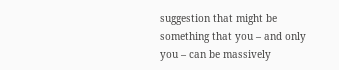suggestion that might be something that you – and only you – can be massively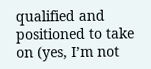qualified and positioned to take on (yes, I’m not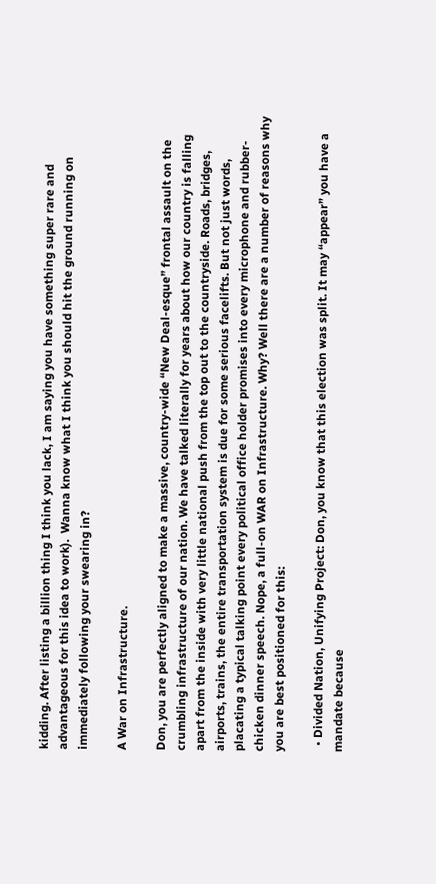kidding. After listing a billion thing I think you lack, I am saying you have something super rare and advantageous for this idea to work).  Wanna know what I think you should hit the ground running on immediately following your swearing in?

A War on Infrastructure.

Don, you are perfectly aligned to make a massive, country-wide “New Deal-esque” frontal assault on the crumbling infrastructure of our nation. We have talked literally for years about how our country is falling apart from the inside with very little national push from the top out to the countryside. Roads, bridges, airports, trains, the entire transportation system is due for some serious facelifts. But not just words, placating a typical talking point every political office holder promises into every microphone and rubber-chicken dinner speech. Nope, a full-on WAR on Infrastructure. Why? Well there are a number of reasons why you are best positioned for this:

  • Divided Nation, Unifying Project: Don, you know that this election was split. It may “appear” you have a mandate because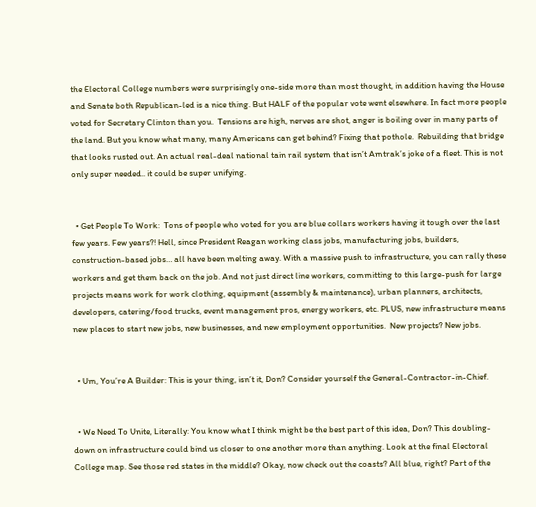the Electoral College numbers were surprisingly one-side more than most thought, in addition having the House and Senate both Republican-led is a nice thing. But HALF of the popular vote went elsewhere. In fact more people voted for Secretary Clinton than you.  Tensions are high, nerves are shot, anger is boiling over in many parts of the land. But you know what many, many Americans can get behind? Fixing that pothole.  Rebuilding that bridge that looks rusted out. An actual real-deal national tain rail system that isn’t Amtrak’s joke of a fleet. This is not only super needed.. it could be super unifying.


  • Get People To Work:  Tons of people who voted for you are blue collars workers having it tough over the last few years. Few years?! Hell, since President Reagan working class jobs, manufacturing jobs, builders, construction-based jobs… all have been melting away. With a massive push to infrastructure, you can rally these workers and get them back on the job. And not just direct line workers, committing to this large-push for large projects means work for work clothing, equipment (assembly & maintenance), urban planners, architects, developers, catering/food trucks, event management pros, energy workers, etc. PLUS, new infrastructure means new places to start new jobs, new businesses, and new employment opportunities.  New projects? New jobs.


  • Um, You’re A Builder: This is your thing, isn’t it, Don? Consider yourself the General-Contractor-in-Chief.


  • We Need To Unite, Literally: You know what I think might be the best part of this idea, Don? This doubling-down on infrastructure could bind us closer to one another more than anything. Look at the final Electoral College map. See those red states in the middle? Okay, now check out the coasts? All blue, right? Part of the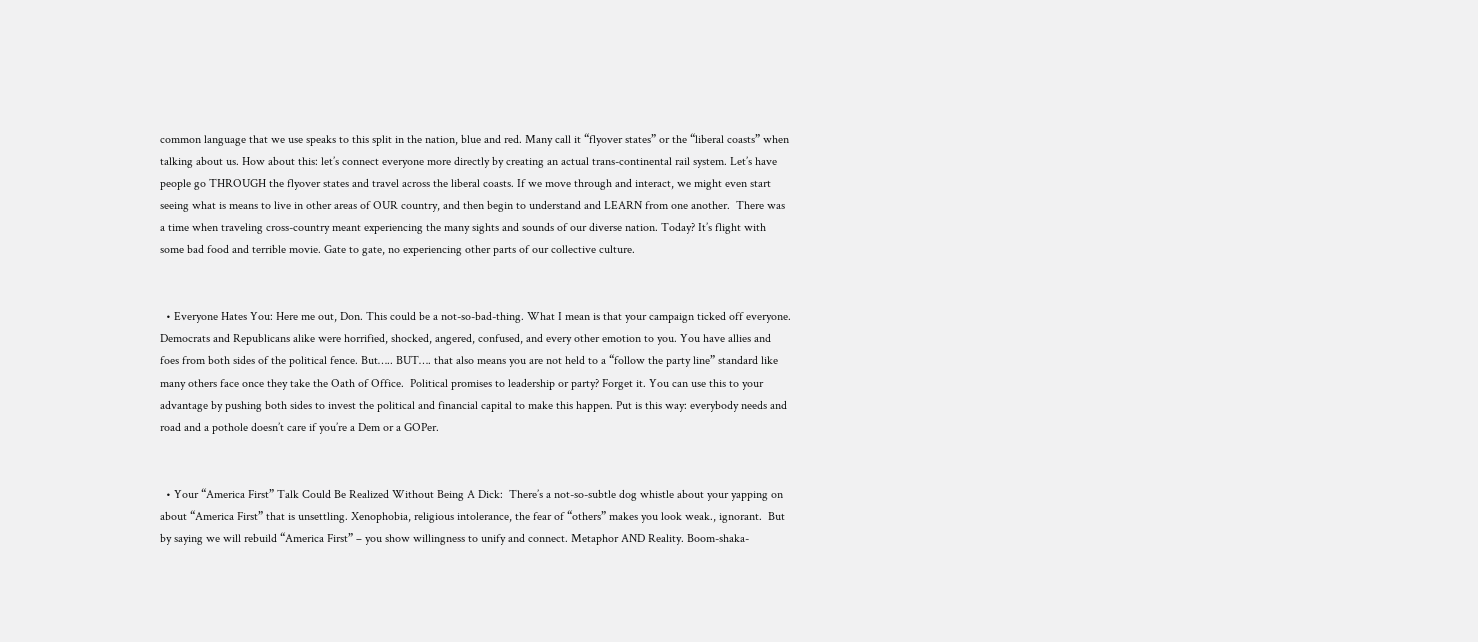common language that we use speaks to this split in the nation, blue and red. Many call it “flyover states” or the “liberal coasts” when talking about us. How about this: let’s connect everyone more directly by creating an actual trans-continental rail system. Let’s have people go THROUGH the flyover states and travel across the liberal coasts. If we move through and interact, we might even start seeing what is means to live in other areas of OUR country, and then begin to understand and LEARN from one another.  There was a time when traveling cross-country meant experiencing the many sights and sounds of our diverse nation. Today? It’s flight with some bad food and terrible movie. Gate to gate, no experiencing other parts of our collective culture.


  • Everyone Hates You: Here me out, Don. This could be a not-so-bad-thing. What I mean is that your campaign ticked off everyone. Democrats and Republicans alike were horrified, shocked, angered, confused, and every other emotion to you. You have allies and foes from both sides of the political fence. But….. BUT…. that also means you are not held to a “follow the party line” standard like many others face once they take the Oath of Office.  Political promises to leadership or party? Forget it. You can use this to your advantage by pushing both sides to invest the political and financial capital to make this happen. Put is this way: everybody needs and road and a pothole doesn’t care if you’re a Dem or a GOPer.


  • Your “America First” Talk Could Be Realized Without Being A Dick:  There’s a not-so-subtle dog whistle about your yapping on about “America First” that is unsettling. Xenophobia, religious intolerance, the fear of “others” makes you look weak., ignorant.  But by saying we will rebuild “America First” – you show willingness to unify and connect. Metaphor AND Reality. Boom-shaka-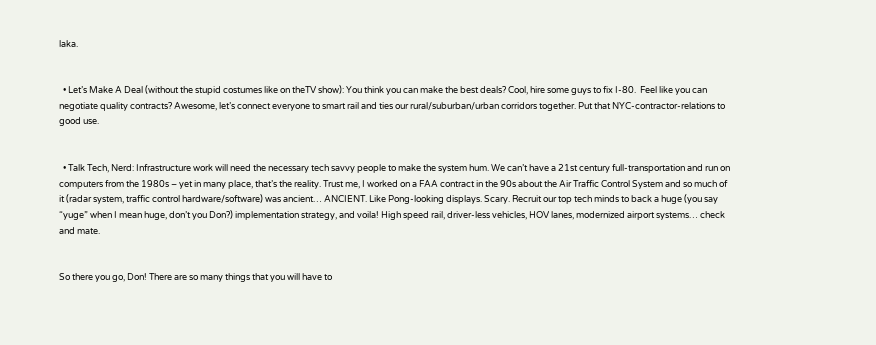laka.


  • Let’s Make A Deal (without the stupid costumes like on theTV show): You think you can make the best deals? Cool, hire some guys to fix I-80.  Feel like you can negotiate quality contracts? Awesome, let’s connect everyone to smart rail and ties our rural/suburban/urban corridors together. Put that NYC-contractor-relations to good use.


  • Talk Tech, Nerd: Infrastructure work will need the necessary tech savvy people to make the system hum. We can’t have a 21st century full-transportation and run on computers from the 1980s – yet in many place, that’s the reality. Trust me, I worked on a FAA contract in the 90s about the Air Traffic Control System and so much of it (radar system, traffic control hardware/software) was ancient… ANCIENT. Like Pong-looking displays. Scary. Recruit our top tech minds to back a huge (you say “yuge” when I mean huge, don’t you Don?) implementation strategy, and voila! High speed rail, driver-less vehicles, HOV lanes, modernized airport systems… check and mate.


So there you go, Don! There are so many things that you will have to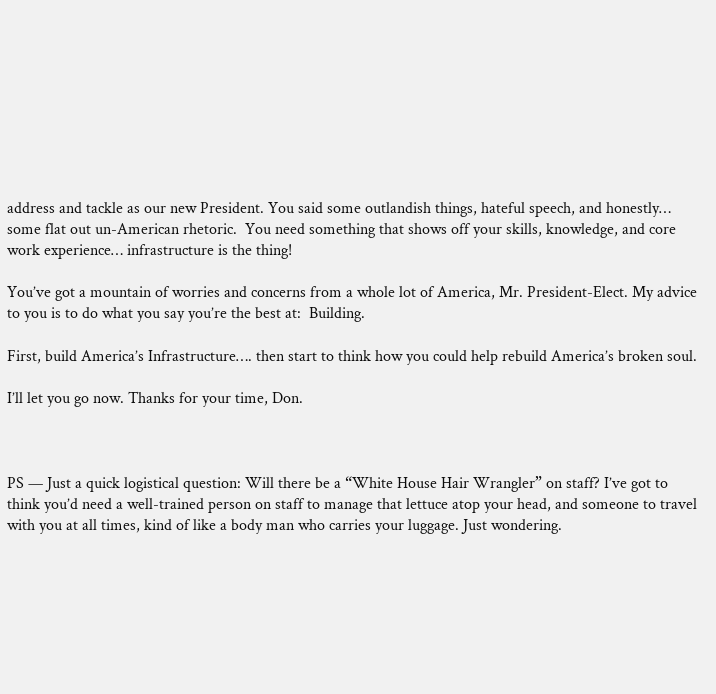address and tackle as our new President. You said some outlandish things, hateful speech, and honestly… some flat out un-American rhetoric.  You need something that shows off your skills, knowledge, and core work experience… infrastructure is the thing!

You’ve got a mountain of worries and concerns from a whole lot of America, Mr. President-Elect. My advice to you is to do what you say you’re the best at:  Building.

First, build America’s Infrastructure…. then start to think how you could help rebuild America’s broken soul.

I’ll let you go now. Thanks for your time, Don.



PS — Just a quick logistical question: Will there be a “White House Hair Wrangler” on staff? I’ve got to think you’d need a well-trained person on staff to manage that lettuce atop your head, and someone to travel with you at all times, kind of like a body man who carries your luggage. Just wondering.